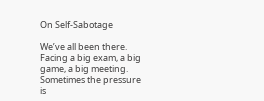On Self-Sabotage

We’ve all been there. Facing a big exam, a big game, a big meeting. Sometimes the pressure is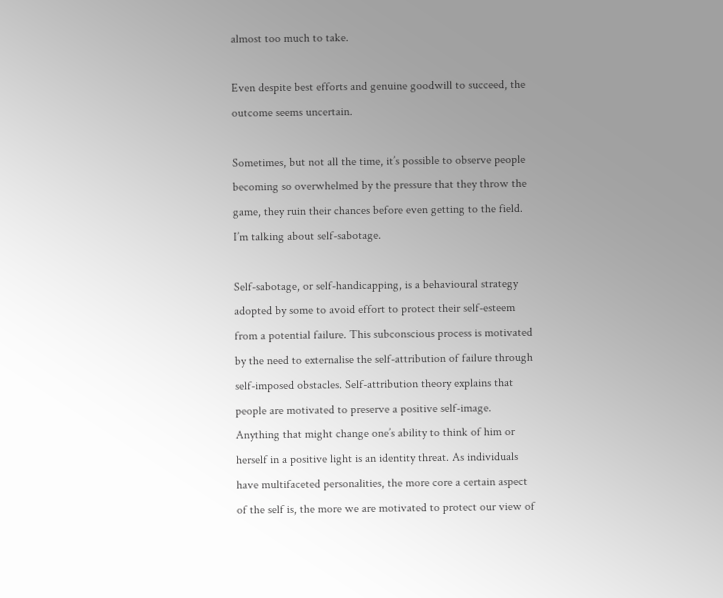almost too much to take.

Even despite best efforts and genuine goodwill to succeed, the outcome seems uncertain.

Sometimes, but not all the time, it’s possible to observe people becoming so overwhelmed by the pressure that they throw the game, they ruin their chances before even getting to the field. I’m talking about self-sabotage.

Self-sabotage, or self-handicapping, is a behavioural strategy adopted by some to avoid effort to protect their self-esteem from a potential failure. This subconscious process is motivated by the need to externalise the self-attribution of failure through self-imposed obstacles. Self-attribution theory explains that people are motivated to preserve a positive self-image. Anything that might change one’s ability to think of him or herself in a positive light is an identity threat. As individuals have multifaceted personalities, the more core a certain aspect of the self is, the more we are motivated to protect our view of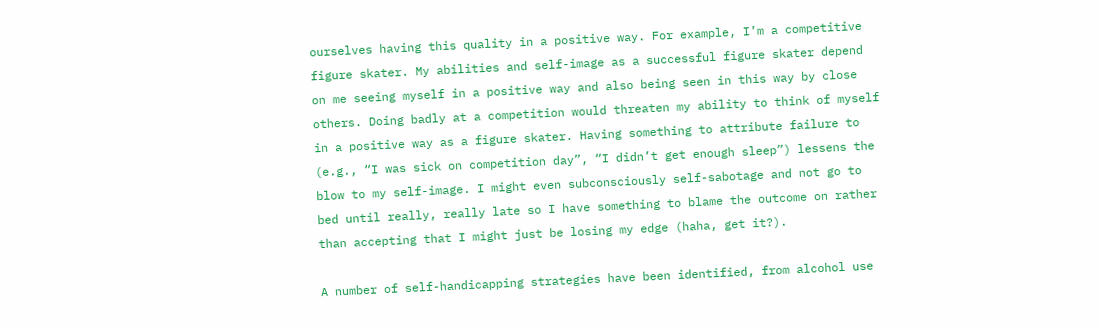ourselves having this quality in a positive way. For example, I’m a competitive figure skater. My abilities and self-image as a successful figure skater depend on me seeing myself in a positive way and also being seen in this way by close others. Doing badly at a competition would threaten my ability to think of myself in a positive way as a figure skater. Having something to attribute failure to (e.g., “I was sick on competition day”, “I didn’t get enough sleep”) lessens the blow to my self-image. I might even subconsciously self-sabotage and not go to bed until really, really late so I have something to blame the outcome on rather than accepting that I might just be losing my edge (haha, get it?).

A number of self-handicapping strategies have been identified, from alcohol use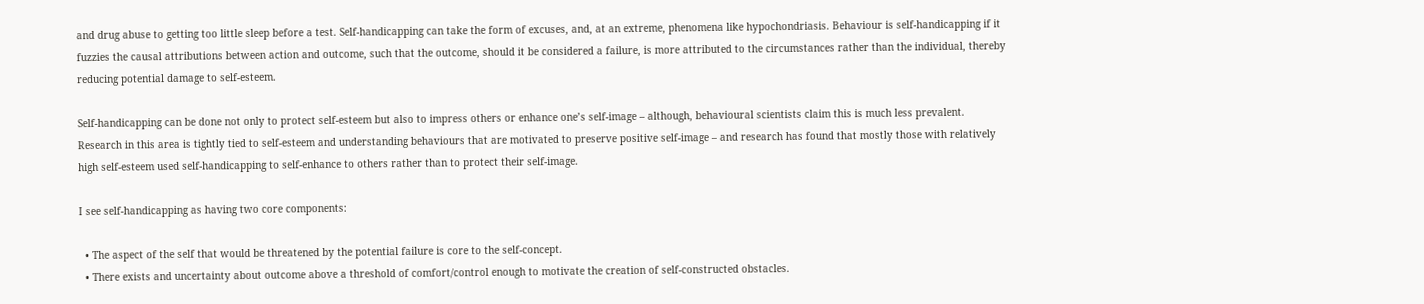and drug abuse to getting too little sleep before a test. Self-handicapping can take the form of excuses, and, at an extreme, phenomena like hypochondriasis. Behaviour is self-handicapping if it fuzzies the causal attributions between action and outcome, such that the outcome, should it be considered a failure, is more attributed to the circumstances rather than the individual, thereby reducing potential damage to self-esteem.

Self-handicapping can be done not only to protect self-esteem but also to impress others or enhance one’s self-image – although, behavioural scientists claim this is much less prevalent. Research in this area is tightly tied to self-esteem and understanding behaviours that are motivated to preserve positive self-image – and research has found that mostly those with relatively high self-esteem used self-handicapping to self-enhance to others rather than to protect their self-image.

I see self-handicapping as having two core components:

  • The aspect of the self that would be threatened by the potential failure is core to the self-concept.
  • There exists and uncertainty about outcome above a threshold of comfort/control enough to motivate the creation of self-constructed obstacles.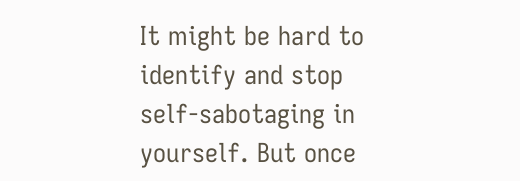It might be hard to identify and stop self-sabotaging in yourself. But once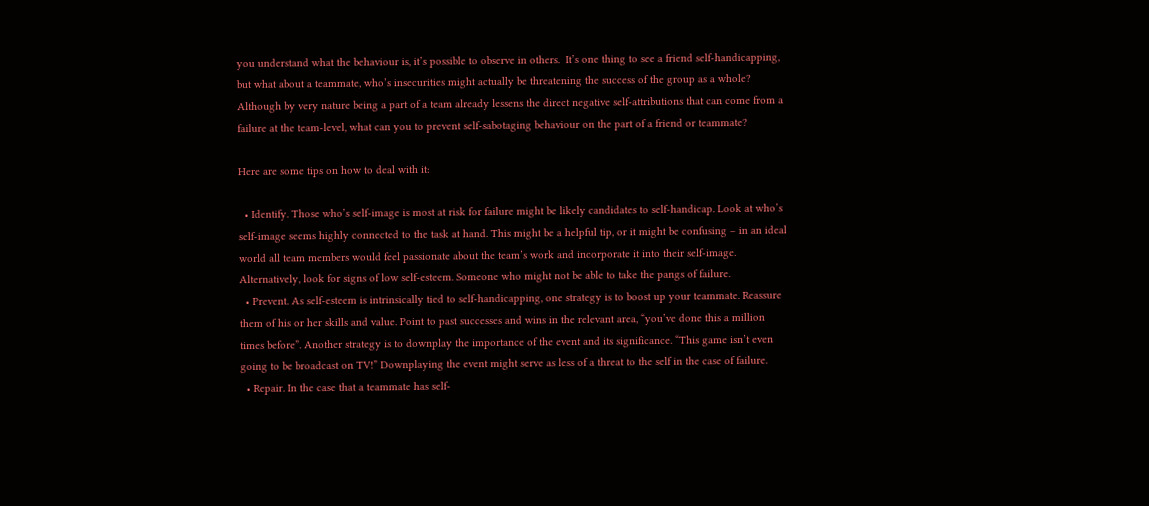you understand what the behaviour is, it’s possible to observe in others.  It’s one thing to see a friend self-handicapping, but what about a teammate, who’s insecurities might actually be threatening the success of the group as a whole? Although by very nature being a part of a team already lessens the direct negative self-attributions that can come from a failure at the team-level, what can you to prevent self-sabotaging behaviour on the part of a friend or teammate?

Here are some tips on how to deal with it:

  • Identify. Those who’s self-image is most at risk for failure might be likely candidates to self-handicap. Look at who’s self-image seems highly connected to the task at hand. This might be a helpful tip, or it might be confusing – in an ideal world all team members would feel passionate about the team’s work and incorporate it into their self-image. Alternatively, look for signs of low self-esteem. Someone who might not be able to take the pangs of failure.
  • Prevent. As self-esteem is intrinsically tied to self-handicapping, one strategy is to boost up your teammate. Reassure them of his or her skills and value. Point to past successes and wins in the relevant area, “you’ve done this a million times before”. Another strategy is to downplay the importance of the event and its significance. “This game isn’t even going to be broadcast on TV!” Downplaying the event might serve as less of a threat to the self in the case of failure.
  • Repair. In the case that a teammate has self-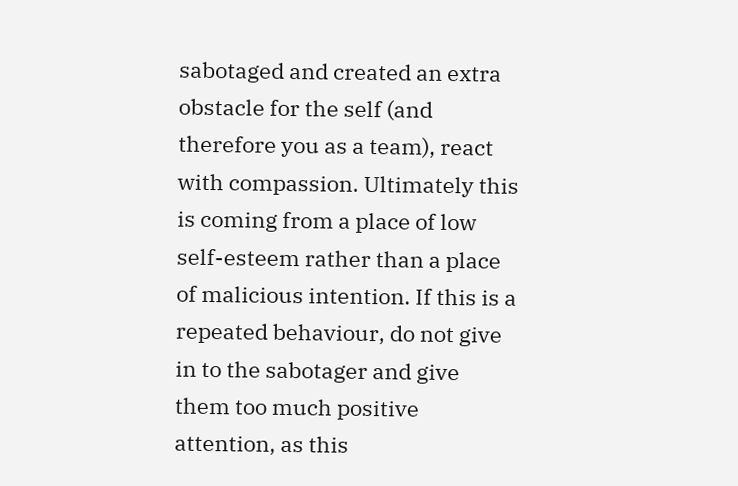sabotaged and created an extra obstacle for the self (and therefore you as a team), react with compassion. Ultimately this is coming from a place of low self-esteem rather than a place of malicious intention. If this is a repeated behaviour, do not give in to the sabotager and give them too much positive attention, as this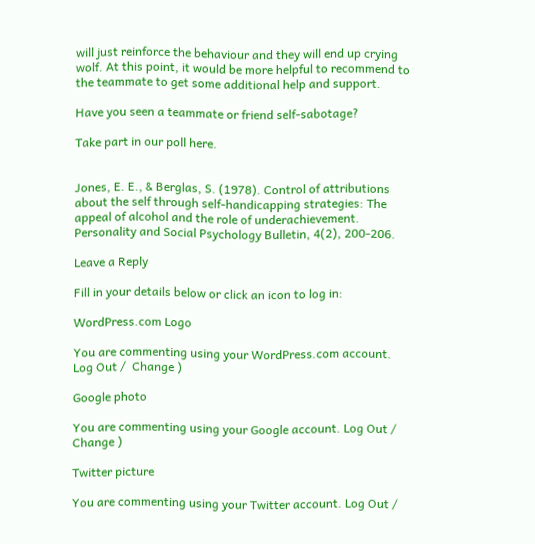will just reinforce the behaviour and they will end up crying wolf. At this point, it would be more helpful to recommend to the teammate to get some additional help and support.

Have you seen a teammate or friend self-sabotage?

Take part in our poll here.


Jones, E. E., & Berglas, S. (1978). Control of attributions about the self through self-handicapping strategies: The appeal of alcohol and the role of underachievement. Personality and Social Psychology Bulletin, 4(2), 200-206.

Leave a Reply

Fill in your details below or click an icon to log in:

WordPress.com Logo

You are commenting using your WordPress.com account. Log Out /  Change )

Google photo

You are commenting using your Google account. Log Out /  Change )

Twitter picture

You are commenting using your Twitter account. Log Out /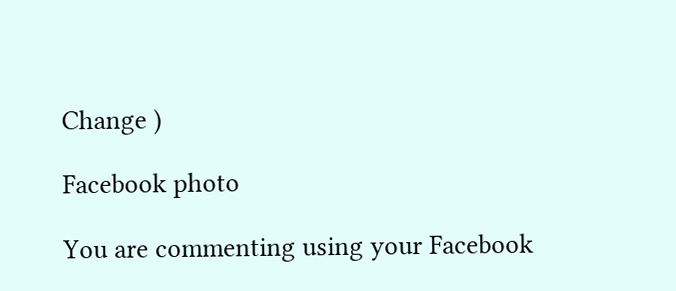Change )

Facebook photo

You are commenting using your Facebook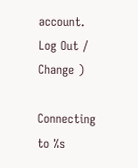account. Log Out /  Change )

Connecting to %s